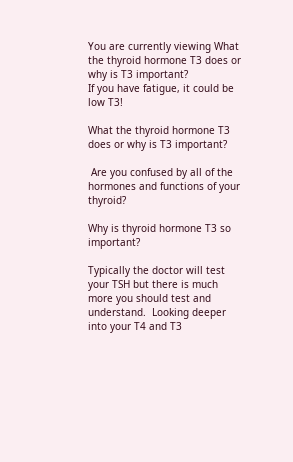You are currently viewing What the thyroid hormone T3 does or why is T3 important?
If you have fatigue, it could be low T3!

What the thyroid hormone T3 does or why is T3 important?

 Are you confused by all of the hormones and functions of your thyroid?

Why is thyroid hormone T3 so important?

Typically the doctor will test your TSH but there is much more you should test and understand.  Looking deeper into your T4 and T3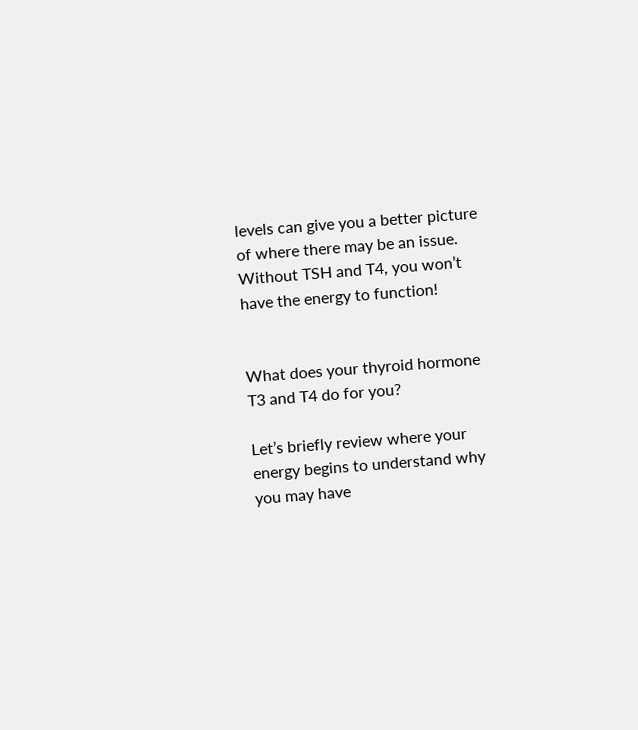levels can give you a better picture of where there may be an issue.  Without TSH and T4, you won’t have the energy to function!


What does your thyroid hormone T3 and T4 do for you?

Let’s briefly review where your energy begins to understand why you may have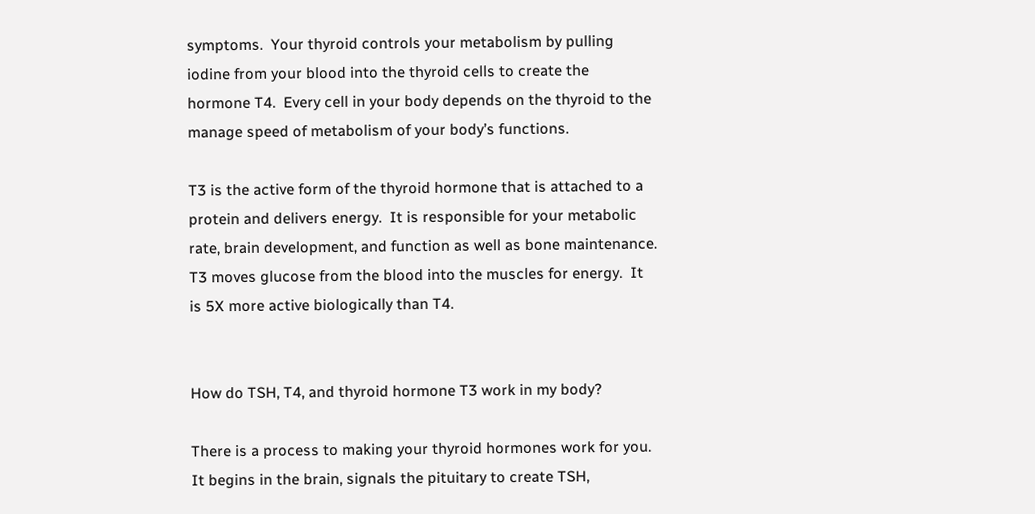symptoms.  Your thyroid controls your metabolism by pulling iodine from your blood into the thyroid cells to create the hormone T4.  Every cell in your body depends on the thyroid to the manage speed of metabolism of your body’s functions.

T3 is the active form of the thyroid hormone that is attached to a protein and delivers energy.  It is responsible for your metabolic rate, brain development, and function as well as bone maintenance.   T3 moves glucose from the blood into the muscles for energy.  It is 5X more active biologically than T4.


How do TSH, T4, and thyroid hormone T3 work in my body?

There is a process to making your thyroid hormones work for you.  It begins in the brain, signals the pituitary to create TSH,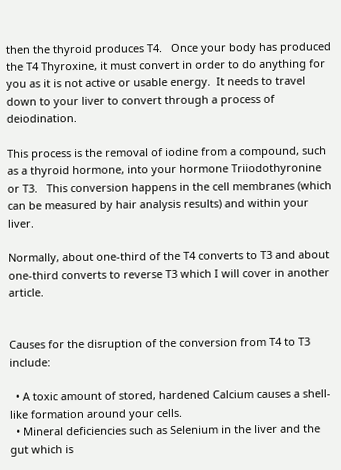then the thyroid produces T4.   Once your body has produced the T4 Thyroxine, it must convert in order to do anything for you as it is not active or usable energy.  It needs to travel down to your liver to convert through a process of deiodination.

This process is the removal of iodine from a compound, such as a thyroid hormone, into your hormone Triiodothyronine or T3.   This conversion happens in the cell membranes (which can be measured by hair analysis results) and within your liver.

Normally, about one-third of the T4 converts to T3 and about one-third converts to reverse T3 which I will cover in another article.


Causes for the disruption of the conversion from T4 to T3 include:

  • A toxic amount of stored, hardened Calcium causes a shell-like formation around your cells.
  • Mineral deficiencies such as Selenium in the liver and the gut which is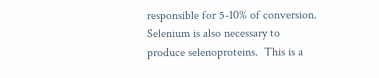responsible for 5-10% of conversion.  Selenium is also necessary to produce selenoproteins.  This is a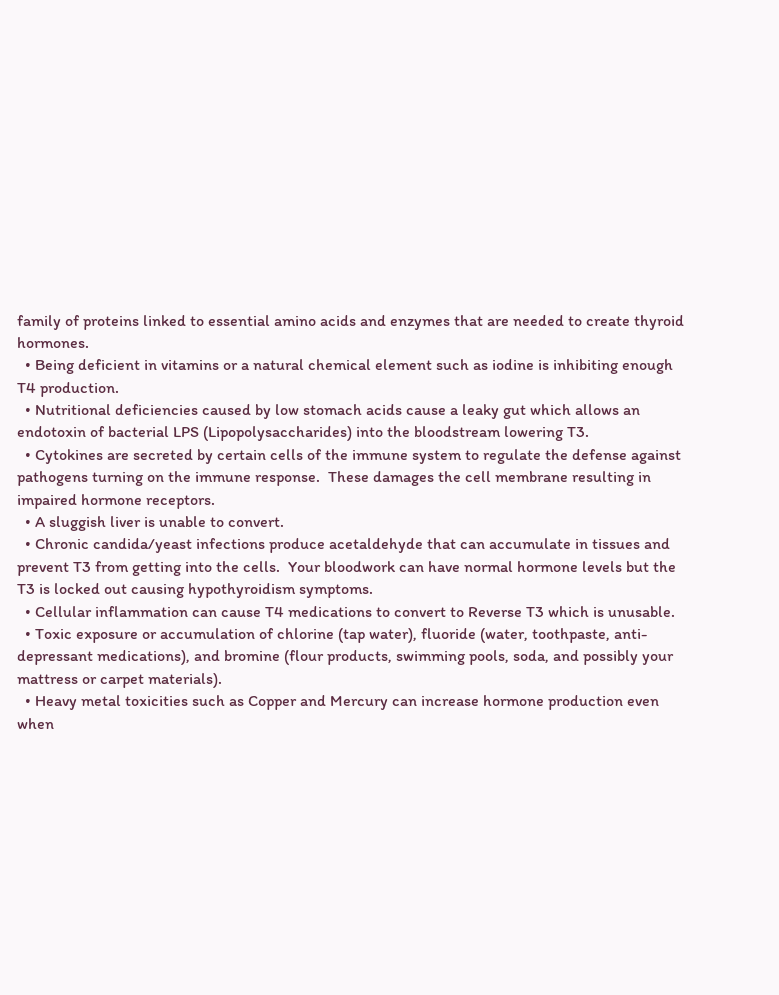family of proteins linked to essential amino acids and enzymes that are needed to create thyroid hormones.
  • Being deficient in vitamins or a natural chemical element such as iodine is inhibiting enough T4 production.
  • Nutritional deficiencies caused by low stomach acids cause a leaky gut which allows an endotoxin of bacterial LPS (Lipopolysaccharides) into the bloodstream lowering T3.
  • Cytokines are secreted by certain cells of the immune system to regulate the defense against pathogens turning on the immune response.  These damages the cell membrane resulting in impaired hormone receptors.
  • A sluggish liver is unable to convert.
  • Chronic candida/yeast infections produce acetaldehyde that can accumulate in tissues and prevent T3 from getting into the cells.  Your bloodwork can have normal hormone levels but the T3 is locked out causing hypothyroidism symptoms.
  • Cellular inflammation can cause T4 medications to convert to Reverse T3 which is unusable.
  • Toxic exposure or accumulation of chlorine (tap water), fluoride (water, toothpaste, anti-depressant medications), and bromine (flour products, swimming pools, soda, and possibly your mattress or carpet materials).
  • Heavy metal toxicities such as Copper and Mercury can increase hormone production even when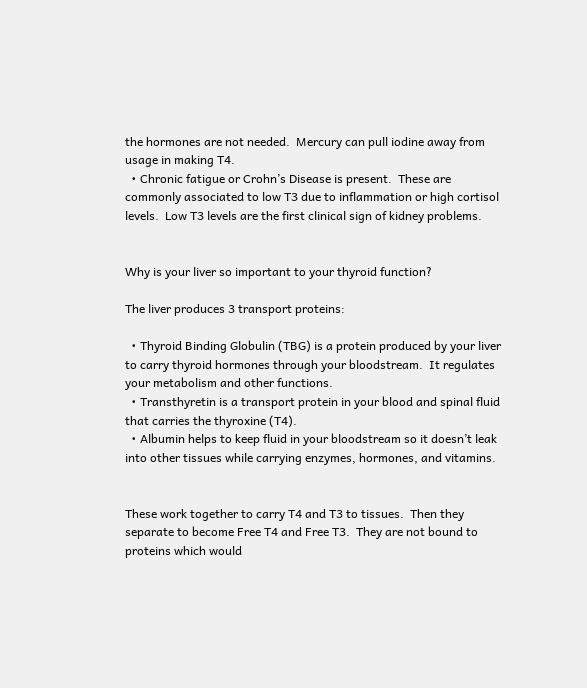the hormones are not needed.  Mercury can pull iodine away from usage in making T4.
  • Chronic fatigue or Crohn’s Disease is present.  These are commonly associated to low T3 due to inflammation or high cortisol levels.  Low T3 levels are the first clinical sign of kidney problems.


Why is your liver so important to your thyroid function?

The liver produces 3 transport proteins:

  • Thyroid Binding Globulin (TBG) is a protein produced by your liver to carry thyroid hormones through your bloodstream.  It regulates your metabolism and other functions.
  • Transthyretin is a transport protein in your blood and spinal fluid that carries the thyroxine (T4).
  • Albumin helps to keep fluid in your bloodstream so it doesn’t leak into other tissues while carrying enzymes, hormones, and vitamins.


These work together to carry T4 and T3 to tissues.  Then they separate to become Free T4 and Free T3.  They are not bound to proteins which would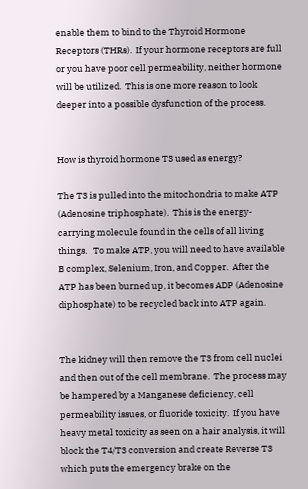enable them to bind to the Thyroid Hormone Receptors (THRs).  If your hormone receptors are full or you have poor cell permeability, neither hormone will be utilized.  This is one more reason to look deeper into a possible dysfunction of the process.


How is thyroid hormone T3 used as energy?

The T3 is pulled into the mitochondria to make ATP (Adenosine triphosphate).  This is the energy-carrying molecule found in the cells of all living things.   To make ATP, you will need to have available B complex, Selenium, Iron, and Copper.  After the ATP has been burned up, it becomes ADP (Adenosine diphosphate) to be recycled back into ATP again.


The kidney will then remove the T3 from cell nuclei and then out of the cell membrane.  The process may be hampered by a Manganese deficiency, cell permeability issues, or fluoride toxicity.  If you have heavy metal toxicity as seen on a hair analysis, it will block the T4/T3 conversion and create Reverse T3 which puts the emergency brake on the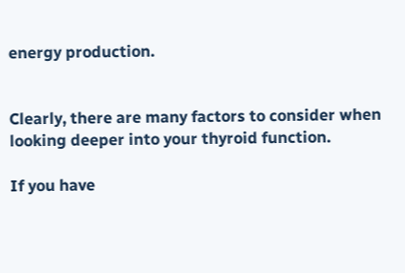energy production.


Clearly, there are many factors to consider when looking deeper into your thyroid function.

If you have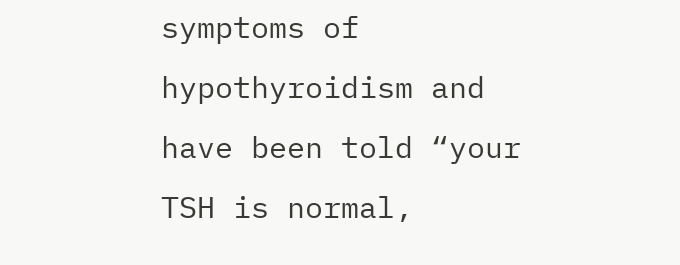symptoms of hypothyroidism and have been told “your TSH is normal,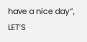have a nice day”, LET’S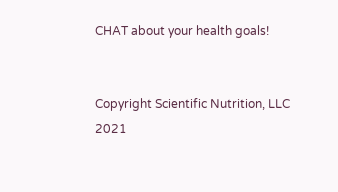CHAT about your health goals!


Copyright Scientific Nutrition, LLC 2021